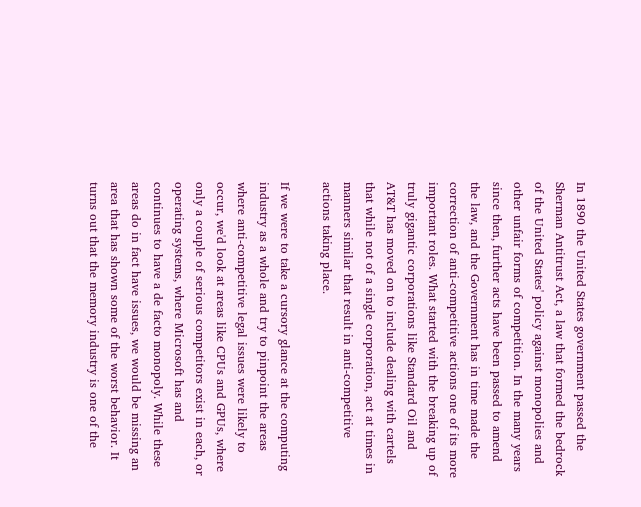In 1890 the United States government passed the Sherman Antitrust Act, a law that formed the bedrock of the United States' policy against monopolies and other unfair forms of competition. In the many years since then, further acts have been passed to amend the law, and the Government has in time made the correction of anti-competitive actions one of its more important roles. What started with the breaking up of truly gigantic corporations like Standard Oil and AT&T has moved on to include dealing with cartels that while not of a single corporation, act at times in manners similar that result in anti-competitive actions taking place.

If we were to take a cursory glance at the computing industry as a whole and try to pinpoint the areas where anti-competitive legal issues were likely to occur, we'd look at areas like CPUs and GPUs, where only a couple of serious competitors exist in each, or operating systems, where Microsoft has and continues to have a de facto monopoly. While these areas do in fact have issues, we would be missing an area that has shown some of the worst behavior. It turns out that the memory industry is one of the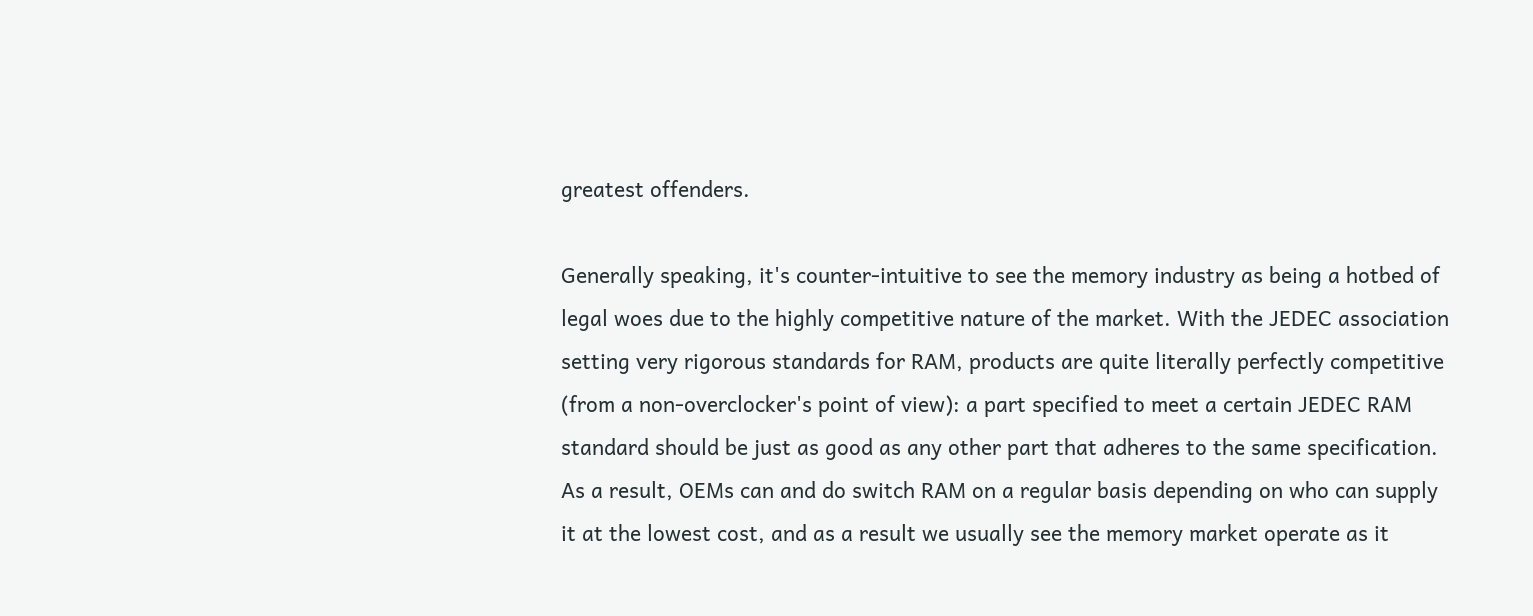greatest offenders.

Generally speaking, it's counter-intuitive to see the memory industry as being a hotbed of legal woes due to the highly competitive nature of the market. With the JEDEC association setting very rigorous standards for RAM, products are quite literally perfectly competitive (from a non-overclocker's point of view): a part specified to meet a certain JEDEC RAM standard should be just as good as any other part that adheres to the same specification. As a result, OEMs can and do switch RAM on a regular basis depending on who can supply it at the lowest cost, and as a result we usually see the memory market operate as it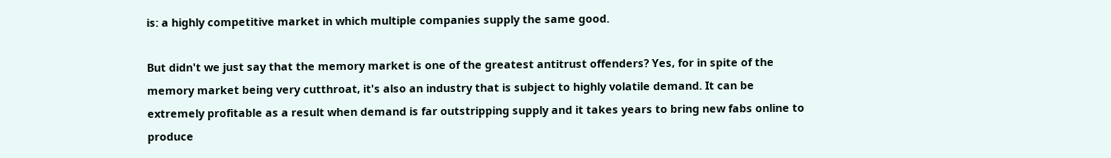is: a highly competitive market in which multiple companies supply the same good.

But didn't we just say that the memory market is one of the greatest antitrust offenders? Yes, for in spite of the memory market being very cutthroat, it's also an industry that is subject to highly volatile demand. It can be extremely profitable as a result when demand is far outstripping supply and it takes years to bring new fabs online to produce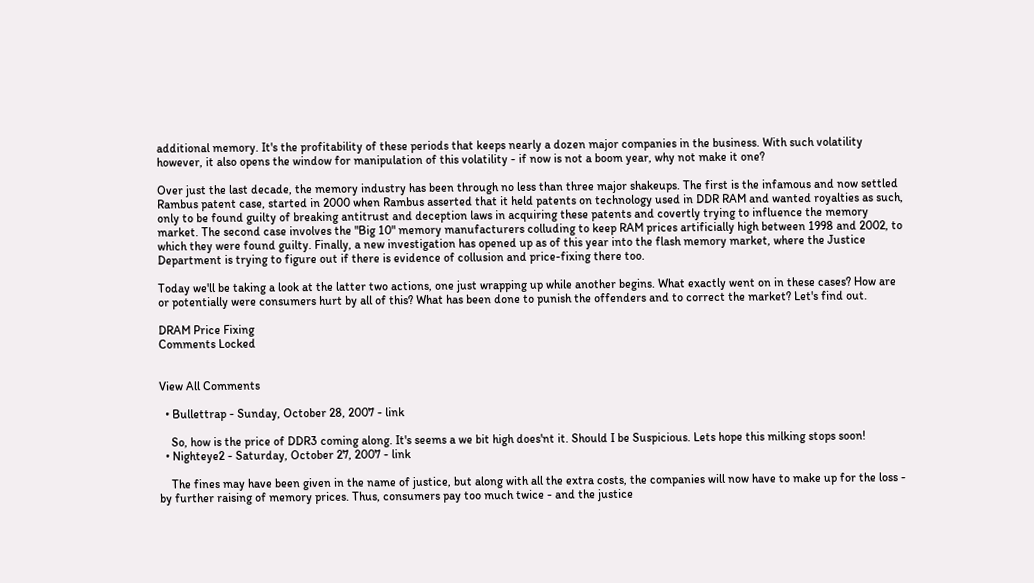additional memory. It's the profitability of these periods that keeps nearly a dozen major companies in the business. With such volatility however, it also opens the window for manipulation of this volatility - if now is not a boom year, why not make it one?

Over just the last decade, the memory industry has been through no less than three major shakeups. The first is the infamous and now settled Rambus patent case, started in 2000 when Rambus asserted that it held patents on technology used in DDR RAM and wanted royalties as such, only to be found guilty of breaking antitrust and deception laws in acquiring these patents and covertly trying to influence the memory market. The second case involves the "Big 10" memory manufacturers colluding to keep RAM prices artificially high between 1998 and 2002, to which they were found guilty. Finally, a new investigation has opened up as of this year into the flash memory market, where the Justice Department is trying to figure out if there is evidence of collusion and price-fixing there too.

Today we'll be taking a look at the latter two actions, one just wrapping up while another begins. What exactly went on in these cases? How are or potentially were consumers hurt by all of this? What has been done to punish the offenders and to correct the market? Let's find out.

DRAM Price Fixing
Comments Locked


View All Comments

  • Bullettrap - Sunday, October 28, 2007 - link

    So, how is the price of DDR3 coming along. It's seems a we bit high does'nt it. Should I be Suspicious. Lets hope this milking stops soon!
  • Nighteye2 - Saturday, October 27, 2007 - link

    The fines may have been given in the name of justice, but along with all the extra costs, the companies will now have to make up for the loss - by further raising of memory prices. Thus, consumers pay too much twice - and the justice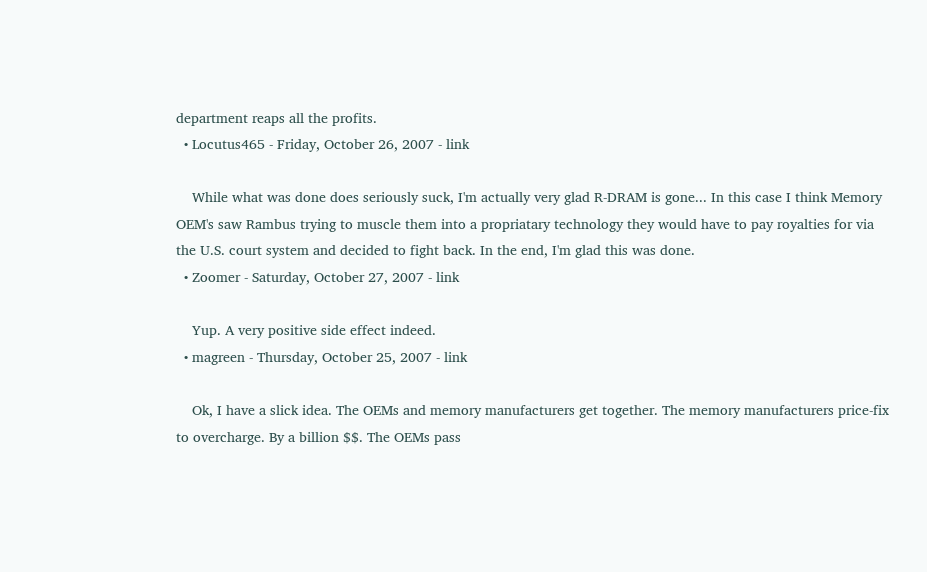department reaps all the profits.
  • Locutus465 - Friday, October 26, 2007 - link

    While what was done does seriously suck, I'm actually very glad R-DRAM is gone... In this case I think Memory OEM's saw Rambus trying to muscle them into a propriatary technology they would have to pay royalties for via the U.S. court system and decided to fight back. In the end, I'm glad this was done.
  • Zoomer - Saturday, October 27, 2007 - link

    Yup. A very positive side effect indeed.
  • magreen - Thursday, October 25, 2007 - link

    Ok, I have a slick idea. The OEMs and memory manufacturers get together. The memory manufacturers price-fix to overcharge. By a billion $$. The OEMs pass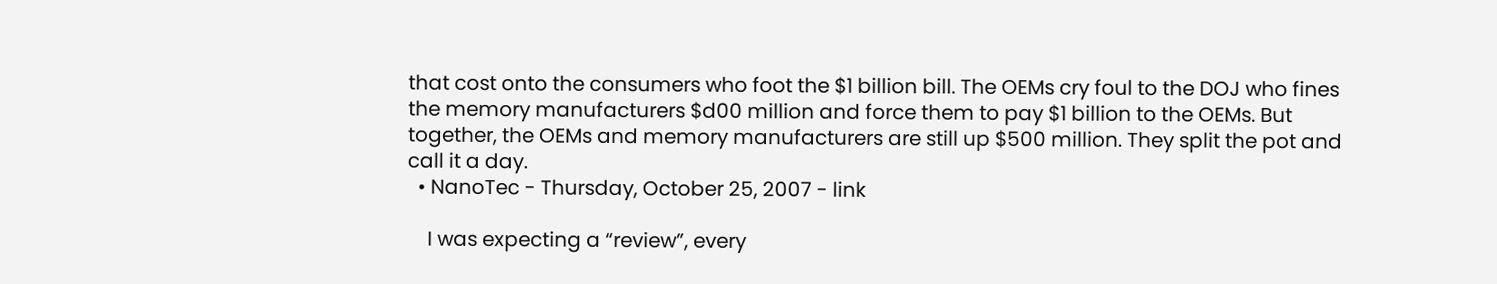that cost onto the consumers who foot the $1 billion bill. The OEMs cry foul to the DOJ who fines the memory manufacturers $d00 million and force them to pay $1 billion to the OEMs. But together, the OEMs and memory manufacturers are still up $500 million. They split the pot and call it a day.
  • NanoTec - Thursday, October 25, 2007 - link

    I was expecting a “review”, every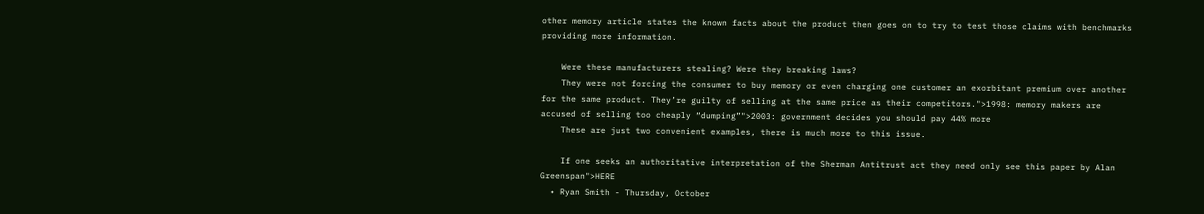other memory article states the known facts about the product then goes on to try to test those claims with benchmarks providing more information.

    Were these manufacturers stealing? Were they breaking laws?
    They were not forcing the consumer to buy memory or even charging one customer an exorbitant premium over another for the same product. They’re guilty of selling at the same price as their competitors.">1998: memory makers are accused of selling too cheaply “dumping”">2003: government decides you should pay 44% more
    These are just two convenient examples, there is much more to this issue.

    If one seeks an authoritative interpretation of the Sherman Antitrust act they need only see this paper by Alan Greenspan">HERE
  • Ryan Smith - Thursday, October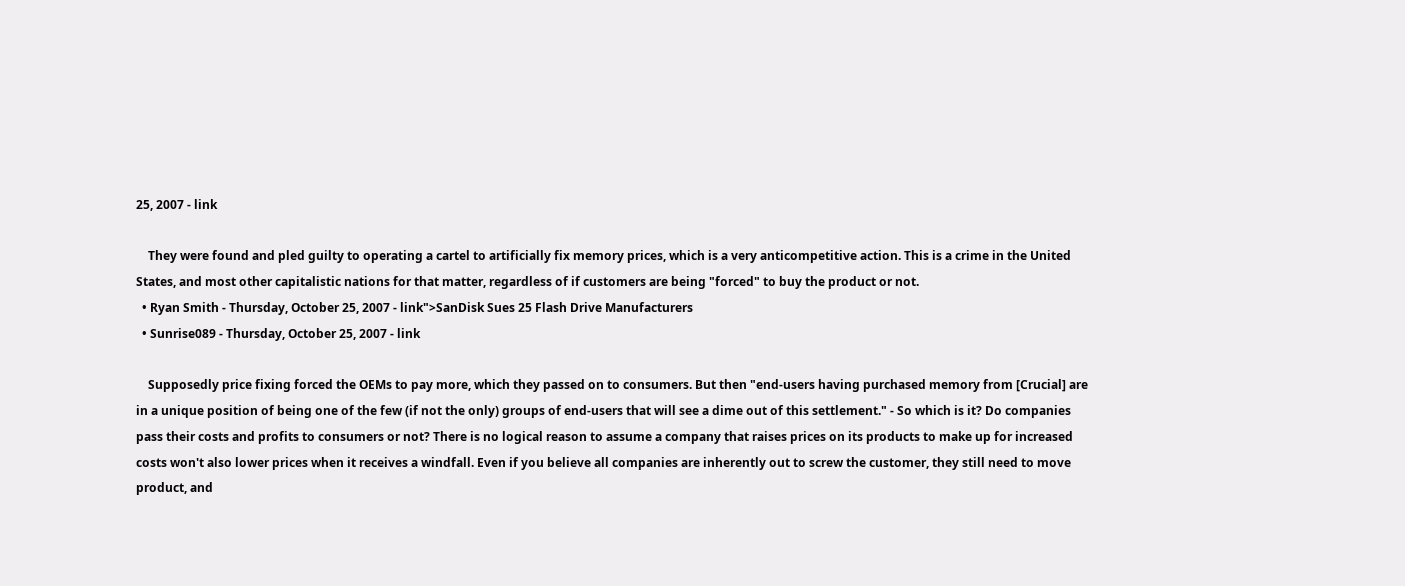25, 2007 - link

    They were found and pled guilty to operating a cartel to artificially fix memory prices, which is a very anticompetitive action. This is a crime in the United States, and most other capitalistic nations for that matter, regardless of if customers are being "forced" to buy the product or not.
  • Ryan Smith - Thursday, October 25, 2007 - link">SanDisk Sues 25 Flash Drive Manufacturers
  • Sunrise089 - Thursday, October 25, 2007 - link

    Supposedly price fixing forced the OEMs to pay more, which they passed on to consumers. But then "end-users having purchased memory from [Crucial] are in a unique position of being one of the few (if not the only) groups of end-users that will see a dime out of this settlement." - So which is it? Do companies pass their costs and profits to consumers or not? There is no logical reason to assume a company that raises prices on its products to make up for increased costs won't also lower prices when it receives a windfall. Even if you believe all companies are inherently out to screw the customer, they still need to move product, and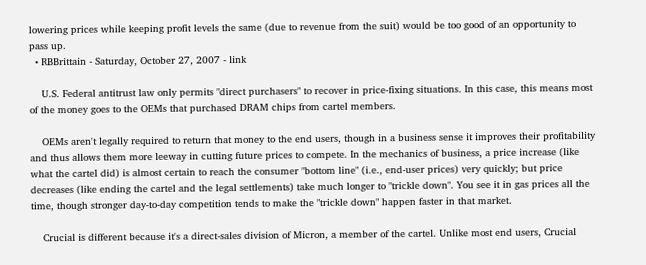lowering prices while keeping profit levels the same (due to revenue from the suit) would be too good of an opportunity to pass up.
  • RBBrittain - Saturday, October 27, 2007 - link

    U.S. Federal antitrust law only permits "direct purchasers" to recover in price-fixing situations. In this case, this means most of the money goes to the OEMs that purchased DRAM chips from cartel members.

    OEMs aren't legally required to return that money to the end users, though in a business sense it improves their profitability and thus allows them more leeway in cutting future prices to compete. In the mechanics of business, a price increase (like what the cartel did) is almost certain to reach the consumer "bottom line" (i.e., end-user prices) very quickly; but price decreases (like ending the cartel and the legal settlements) take much longer to "trickle down". You see it in gas prices all the time, though stronger day-to-day competition tends to make the "trickle down" happen faster in that market.

    Crucial is different because it's a direct-sales division of Micron, a member of the cartel. Unlike most end users, Crucial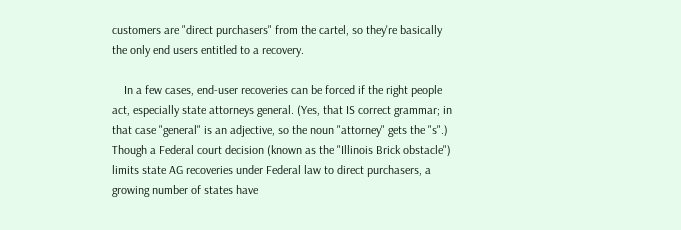customers are "direct purchasers" from the cartel, so they're basically the only end users entitled to a recovery.

    In a few cases, end-user recoveries can be forced if the right people act, especially state attorneys general. (Yes, that IS correct grammar; in that case "general" is an adjective, so the noun "attorney" gets the "s".) Though a Federal court decision (known as the "Illinois Brick obstacle") limits state AG recoveries under Federal law to direct purchasers, a growing number of states have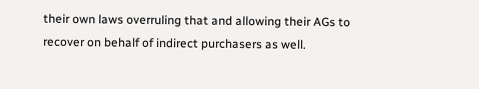their own laws overruling that and allowing their AGs to recover on behalf of indirect purchasers as well.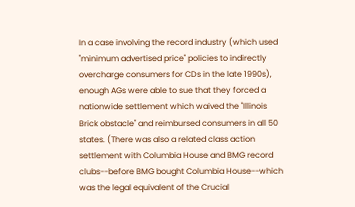In a case involving the record industry (which used "minimum advertised price" policies to indirectly overcharge consumers for CDs in the late 1990s), enough AGs were able to sue that they forced a nationwide settlement which waived the "Illinois Brick obstacle" and reimbursed consumers in all 50 states. (There was also a related class action settlement with Columbia House and BMG record clubs--before BMG bought Columbia House--which was the legal equivalent of the Crucial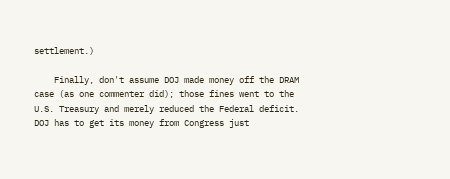settlement.)

    Finally, don't assume DOJ made money off the DRAM case (as one commenter did); those fines went to the U.S. Treasury and merely reduced the Federal deficit. DOJ has to get its money from Congress just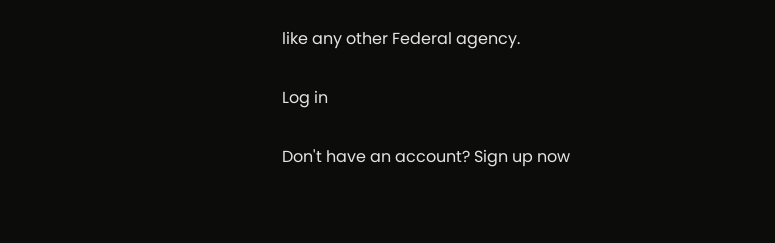like any other Federal agency.

Log in

Don't have an account? Sign up now